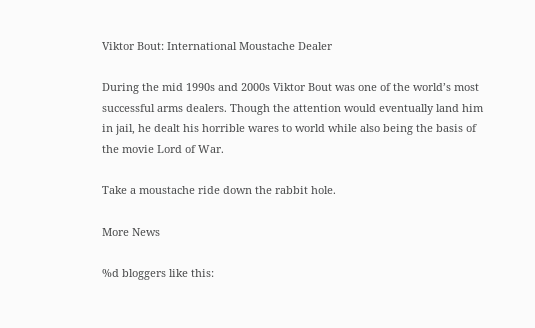Viktor Bout: International Moustache Dealer

During the mid 1990s and 2000s Viktor Bout was one of the world’s most successful arms dealers. Though the attention would eventually land him in jail, he dealt his horrible wares to world while also being the basis of the movie Lord of War.

Take a moustache ride down the rabbit hole.

More News

%d bloggers like this: